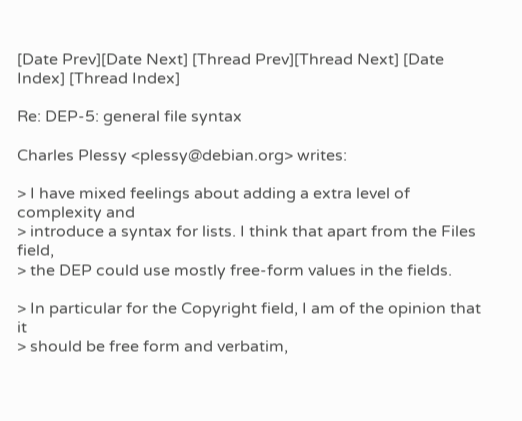[Date Prev][Date Next] [Thread Prev][Thread Next] [Date Index] [Thread Index]

Re: DEP-5: general file syntax

Charles Plessy <plessy@debian.org> writes:

> I have mixed feelings about adding a extra level of complexity and
> introduce a syntax for lists. I think that apart from the Files field,
> the DEP could use mostly free-form values in the fields.

> In particular for the Copyright field, I am of the opinion that it
> should be free form and verbatim,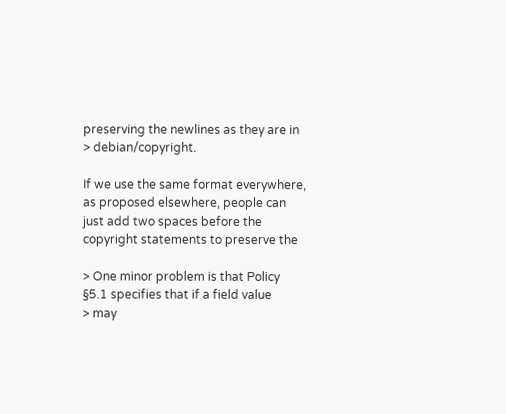preserving the newlines as they are in
> debian/copyright.

If we use the same format everywhere, as proposed elsewhere, people can
just add two spaces before the copyright statements to preserve the

> One minor problem is that Policy §5.1 specifies that if a field value
> may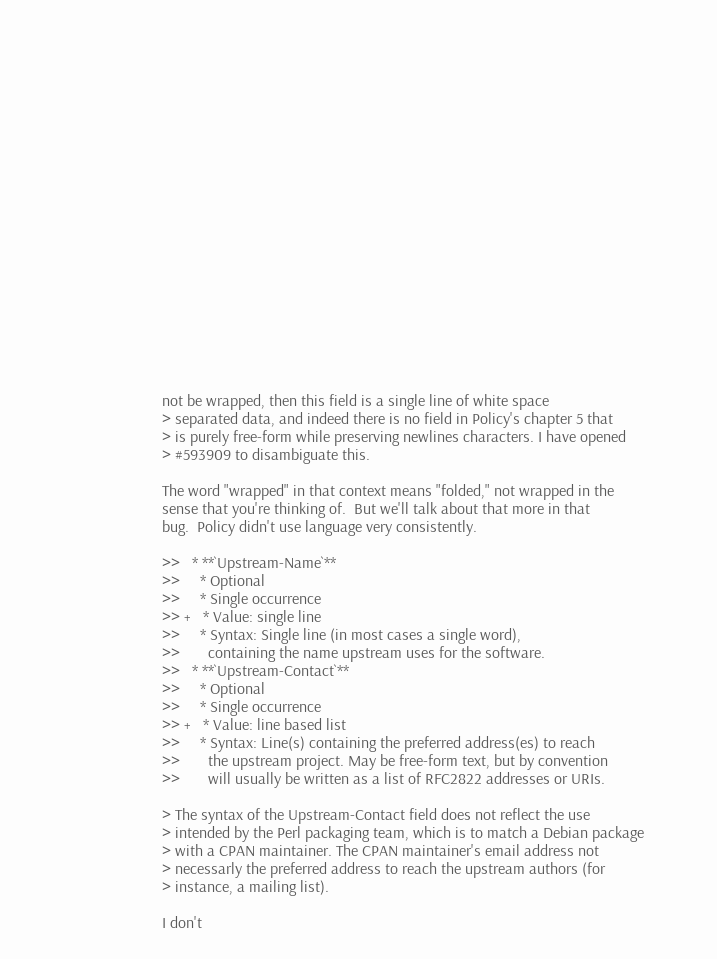not be wrapped, then this field is a single line of white space
> separated data, and indeed there is no field in Policy's chapter 5 that
> is purely free-form while preserving newlines characters. I have opened
> #593909 to disambiguate this.

The word "wrapped" in that context means "folded," not wrapped in the
sense that you're thinking of.  But we'll talk about that more in that
bug.  Policy didn't use language very consistently.

>>   * **`Upstream-Name`**
>>     * Optional
>>     * Single occurrence
>> +   * Value: single line
>>     * Syntax: Single line (in most cases a single word),
>>       containing the name upstream uses for the software.
>>   * **`Upstream-Contact`**
>>     * Optional
>>     * Single occurrence
>> +   * Value: line based list
>>     * Syntax: Line(s) containing the preferred address(es) to reach
>>       the upstream project. May be free-form text, but by convention
>>       will usually be written as a list of RFC2822 addresses or URIs.

> The syntax of the Upstream-Contact field does not reflect the use
> intended by the Perl packaging team, which is to match a Debian package
> with a CPAN maintainer. The CPAN maintainer's email address not
> necessarly the preferred address to reach the upstream authors (for
> instance, a mailing list).

I don't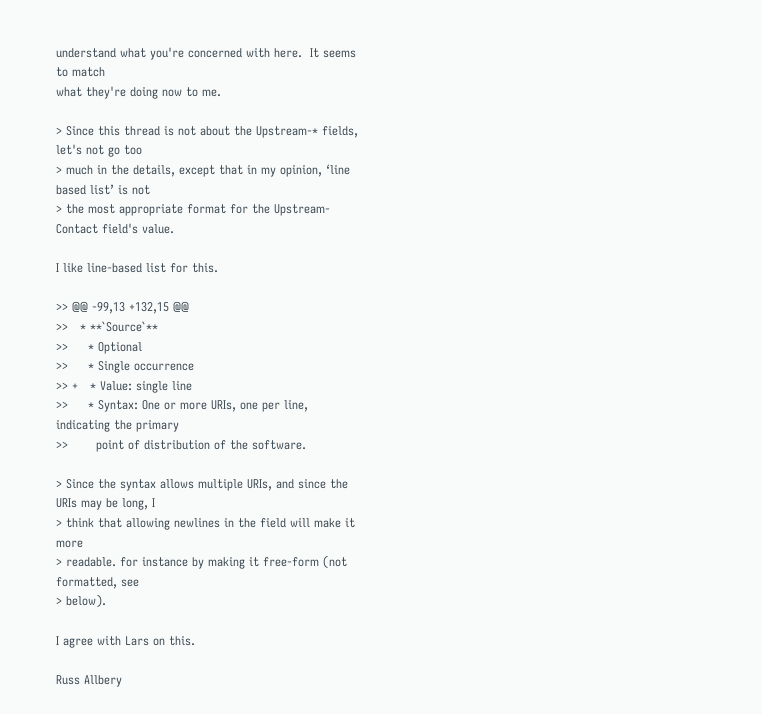understand what you're concerned with here.  It seems to match
what they're doing now to me.

> Since this thread is not about the Upstream-* fields, let's not go too
> much in the details, except that in my opinion, ‘line based list’ is not
> the most appropriate format for the Upstream-Contact field's value.

I like line-based list for this.

>> @@ -99,13 +132,15 @@
>>   * **`Source`**
>>     * Optional
>>     * Single occurrence
>> +   * Value: single line
>>     * Syntax: One or more URIs, one per line, indicating the primary
>>       point of distribution of the software.

> Since the syntax allows multiple URIs, and since the URIs may be long, I
> think that allowing newlines in the field will make it more
> readable. for instance by making it free-form (not formatted, see
> below).

I agree with Lars on this.

Russ Allbery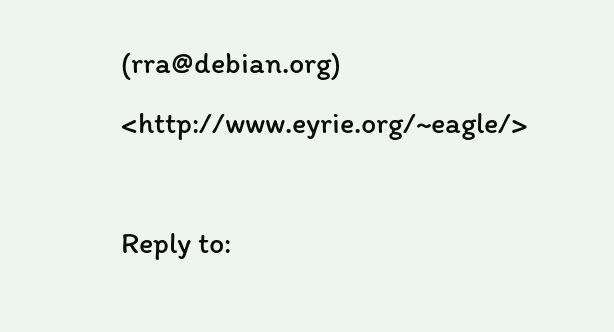(rra@debian.org)               <http://www.eyrie.org/~eagle/>

Reply to: